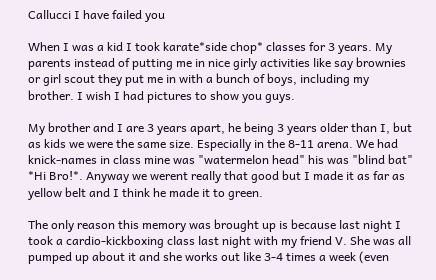Callucci I have failed you

When I was a kid I took karate*side chop* classes for 3 years. My parents instead of putting me in nice girly activities like say brownies or girl scout they put me in with a bunch of boys, including my brother. I wish I had pictures to show you guys.

My brother and I are 3 years apart, he being 3 years older than I, but as kids we were the same size. Especially in the 8-11 arena. We had knick-names in class mine was "watermelon head" his was "blind bat" *Hi Bro!*. Anyway we werent really that good but I made it as far as yellow belt and I think he made it to green.

The only reason this memory was brought up is because last night I took a cardio-kickboxing class last night with my friend V. She was all pumped up about it and she works out like 3-4 times a week (even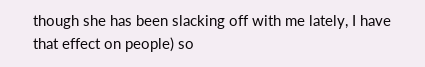though she has been slacking off with me lately, I have that effect on people) so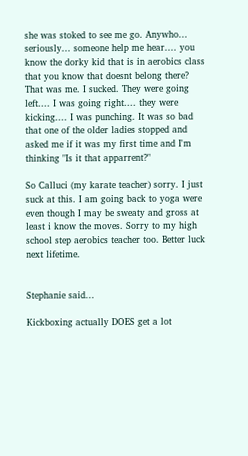she was stoked to see me go. Anywho... seriously... someone help me hear.... you know the dorky kid that is in aerobics class that you know that doesnt belong there? That was me. I sucked. They were going left.... I was going right.... they were kicking.... I was punching. It was so bad that one of the older ladies stopped and asked me if it was my first time and I'm thinking "Is it that apparrent?"

So Calluci (my karate teacher) sorry. I just suck at this. I am going back to yoga were even though I may be sweaty and gross at least i know the moves. Sorry to my high school step aerobics teacher too. Better luck next lifetime.


Stephanie said...

Kickboxing actually DOES get a lot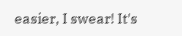easier, I swear! It's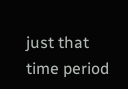just that time period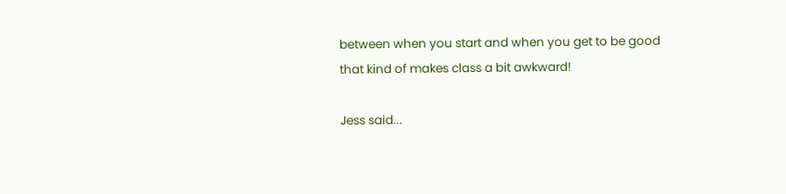between when you start and when you get to be good that kind of makes class a bit awkward!

Jess said...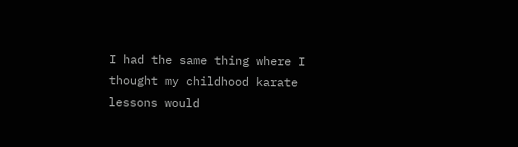I had the same thing where I thought my childhood karate lessons would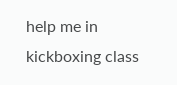help me in kickboxing class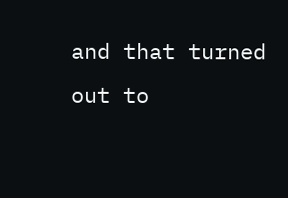and that turned out to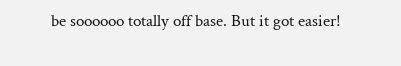be soooooo totally off base. But it got easier!